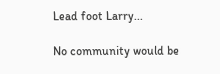Lead foot Larry...

No community would be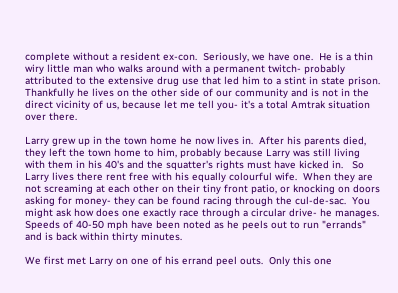complete without a resident ex-con.  Seriously, we have one.  He is a thin wiry little man who walks around with a permanent twitch- probably attributed to the extensive drug use that led him to a stint in state prison.  Thankfully he lives on the other side of our community and is not in the direct vicinity of us, because let me tell you- it's a total Amtrak situation over there.

Larry grew up in the town home he now lives in.  After his parents died, they left the town home to him, probably because Larry was still living with them in his 40's and the squatter's rights must have kicked in.   So Larry lives there rent free with his equally colourful wife.  When they are not screaming at each other on their tiny front patio, or knocking on doors asking for money- they can be found racing through the cul-de-sac.  You might ask how does one exactly race through a circular drive- he manages.  Speeds of 40-50 mph have been noted as he peels out to run "errands" and is back within thirty minutes.

We first met Larry on one of his errand peel outs.  Only this one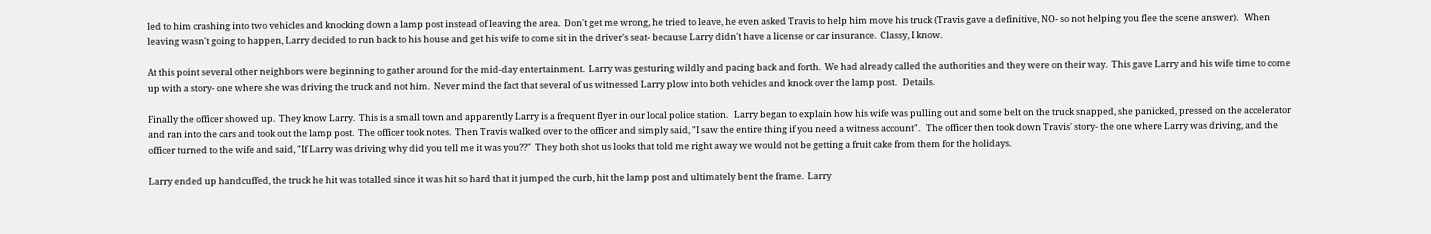led to him crashing into two vehicles and knocking down a lamp post instead of leaving the area.  Don't get me wrong, he tried to leave, he even asked Travis to help him move his truck (Travis gave a definitive, NO- so not helping you flee the scene answer).   When leaving wasn't going to happen, Larry decided to run back to his house and get his wife to come sit in the driver's seat- because Larry didn't have a license or car insurance.  Classy, I know.

At this point several other neighbors were beginning to gather around for the mid-day entertainment.  Larry was gesturing wildly and pacing back and forth.  We had already called the authorities and they were on their way.  This gave Larry and his wife time to come up with a story- one where she was driving the truck and not him.  Never mind the fact that several of us witnessed Larry plow into both vehicles and knock over the lamp post.   Details.

Finally the officer showed up.  They know Larry.  This is a small town and apparently Larry is a frequent flyer in our local police station.   Larry began to explain how his wife was pulling out and some belt on the truck snapped, she panicked, pressed on the accelerator and ran into the cars and took out the lamp post.  The officer took notes.  Then Travis walked over to the officer and simply said, "I saw the entire thing if you need a witness account".   The officer then took down Travis' story- the one where Larry was driving, and the officer turned to the wife and said, "If Larry was driving why did you tell me it was you??"  They both shot us looks that told me right away we would not be getting a fruit cake from them for the holidays.

Larry ended up handcuffed, the truck he hit was totalled since it was hit so hard that it jumped the curb, hit the lamp post and ultimately bent the frame.  Larry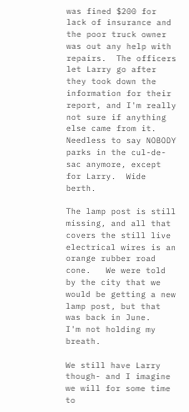was fined $200 for lack of insurance and the poor truck owner was out any help with repairs.  The officers let Larry go after they took down the information for their report, and I'm really not sure if anything else came from it.    Needless to say NOBODY parks in the cul-de-sac anymore, except for Larry.  Wide berth.

The lamp post is still missing, and all that covers the still live electrical wires is an orange rubber road cone.   We were told by the city that we would be getting a new lamp post, but that was back in June.   I'm not holding my breath.

We still have Larry though- and I imagine we will for some time to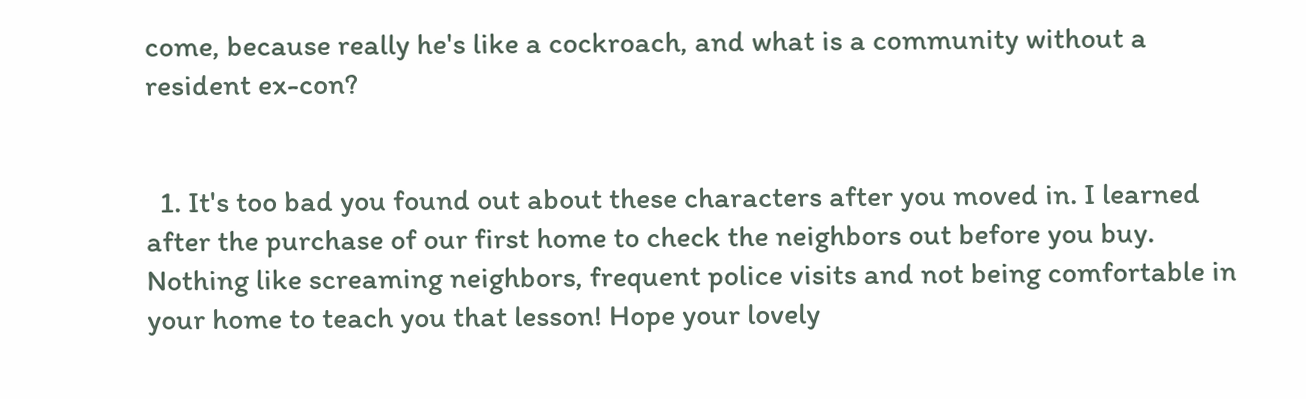come, because really he's like a cockroach, and what is a community without a resident ex-con?


  1. It's too bad you found out about these characters after you moved in. I learned after the purchase of our first home to check the neighbors out before you buy. Nothing like screaming neighbors, frequent police visits and not being comfortable in your home to teach you that lesson! Hope your lovely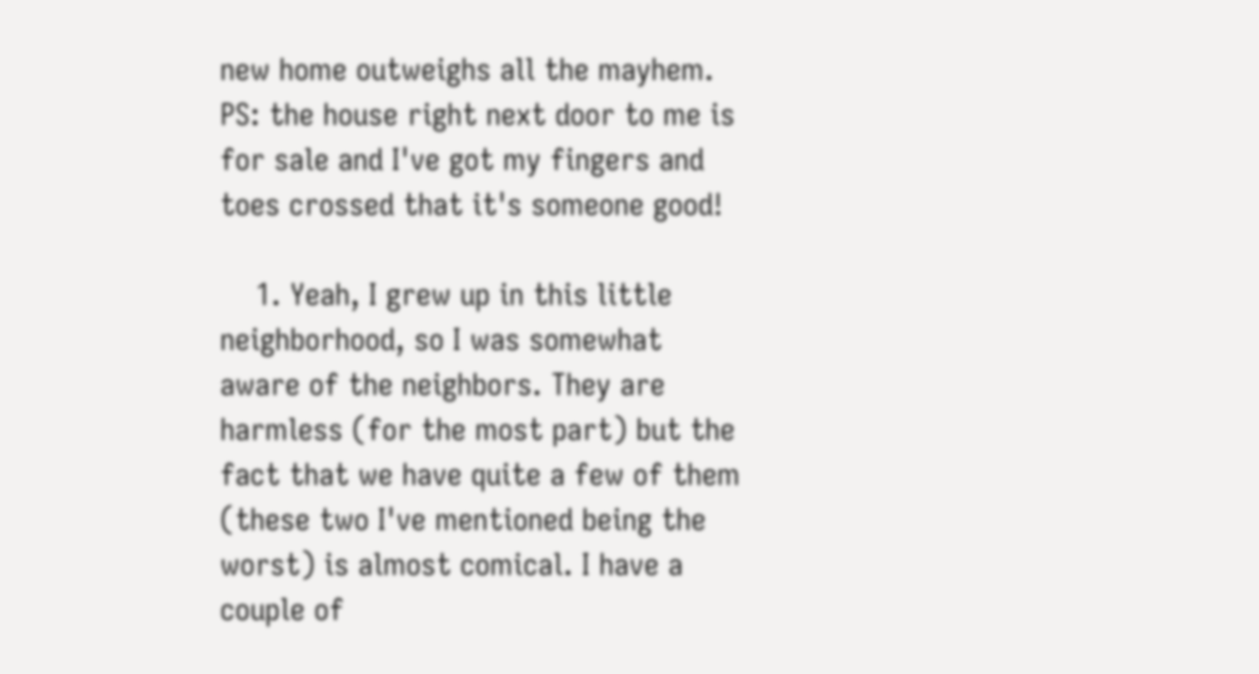new home outweighs all the mayhem. PS: the house right next door to me is for sale and I've got my fingers and toes crossed that it's someone good!

    1. Yeah, I grew up in this little neighborhood, so I was somewhat aware of the neighbors. They are harmless (for the most part) but the fact that we have quite a few of them (these two I've mentioned being the worst) is almost comical. I have a couple of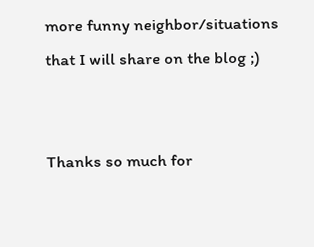more funny neighbor/situations that I will share on the blog ;)


Thanks so much for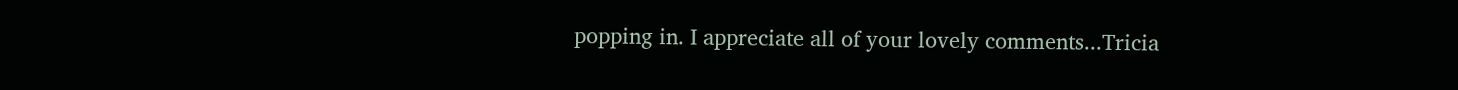popping in. I appreciate all of your lovely comments...Tricia